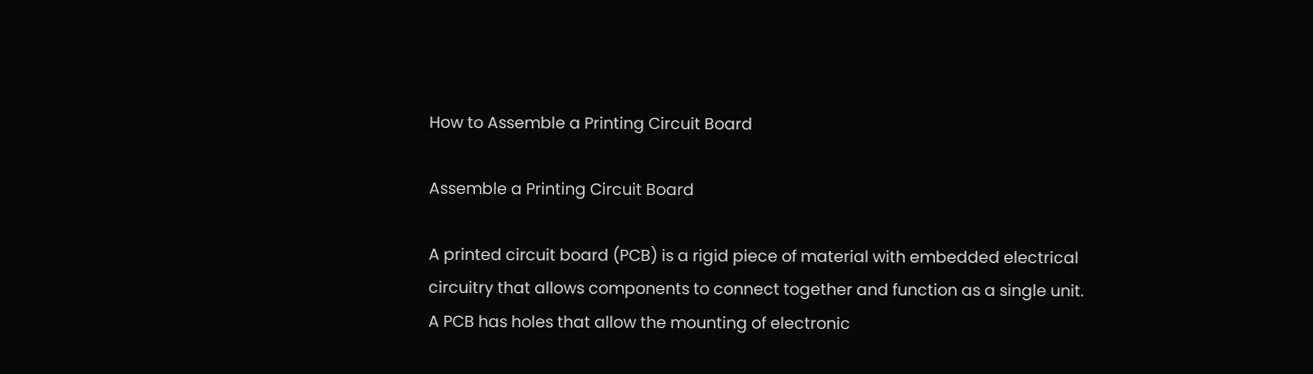How to Assemble a Printing Circuit Board

Assemble a Printing Circuit Board

A printed circuit board (PCB) is a rigid piece of material with embedded electrical circuitry that allows components to connect together and function as a single unit. A PCB has holes that allow the mounting of electronic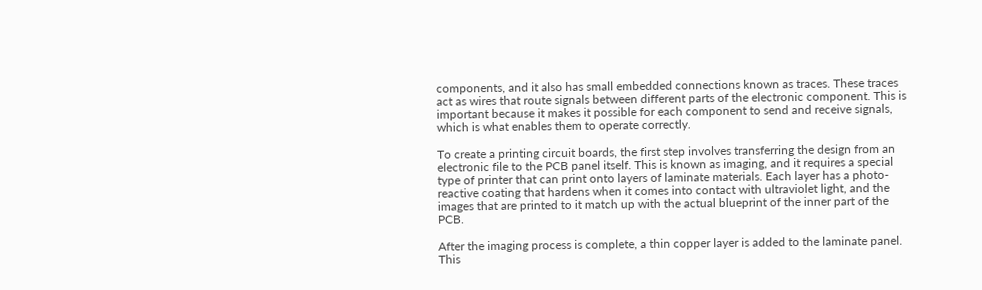components, and it also has small embedded connections known as traces. These traces act as wires that route signals between different parts of the electronic component. This is important because it makes it possible for each component to send and receive signals, which is what enables them to operate correctly.

To create a printing circuit boards, the first step involves transferring the design from an electronic file to the PCB panel itself. This is known as imaging, and it requires a special type of printer that can print onto layers of laminate materials. Each layer has a photo-reactive coating that hardens when it comes into contact with ultraviolet light, and the images that are printed to it match up with the actual blueprint of the inner part of the PCB.

After the imaging process is complete, a thin copper layer is added to the laminate panel. This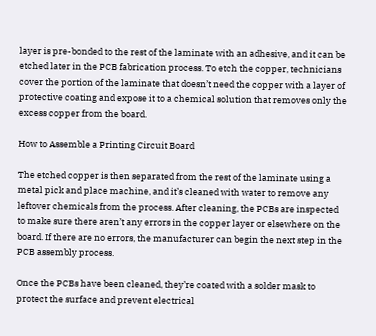layer is pre-bonded to the rest of the laminate with an adhesive, and it can be etched later in the PCB fabrication process. To etch the copper, technicians cover the portion of the laminate that doesn’t need the copper with a layer of protective coating and expose it to a chemical solution that removes only the excess copper from the board.

How to Assemble a Printing Circuit Board

The etched copper is then separated from the rest of the laminate using a metal pick and place machine, and it’s cleaned with water to remove any leftover chemicals from the process. After cleaning, the PCBs are inspected to make sure there aren’t any errors in the copper layer or elsewhere on the board. If there are no errors, the manufacturer can begin the next step in the PCB assembly process.

Once the PCBs have been cleaned, they’re coated with a solder mask to protect the surface and prevent electrical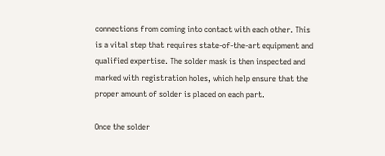connections from coming into contact with each other. This is a vital step that requires state-of-the-art equipment and qualified expertise. The solder mask is then inspected and marked with registration holes, which help ensure that the proper amount of solder is placed on each part.

Once the solder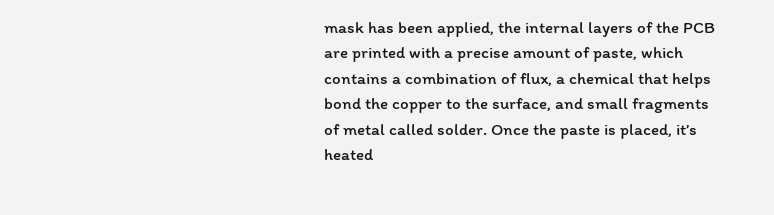mask has been applied, the internal layers of the PCB are printed with a precise amount of paste, which contains a combination of flux, a chemical that helps bond the copper to the surface, and small fragments of metal called solder. Once the paste is placed, it’s heated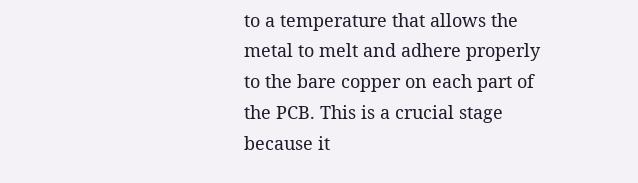to a temperature that allows the metal to melt and adhere properly to the bare copper on each part of the PCB. This is a crucial stage because it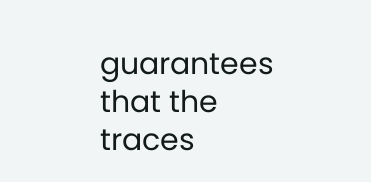guarantees that the traces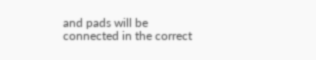and pads will be connected in the correct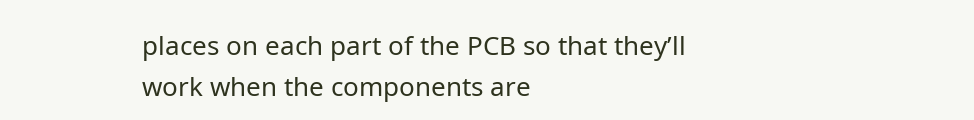places on each part of the PCB so that they’ll work when the components are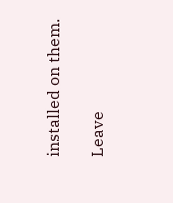installed on them.

Leave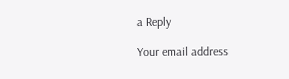a Reply

Your email address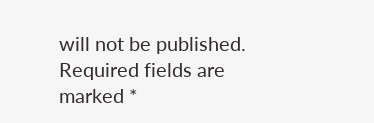will not be published. Required fields are marked *